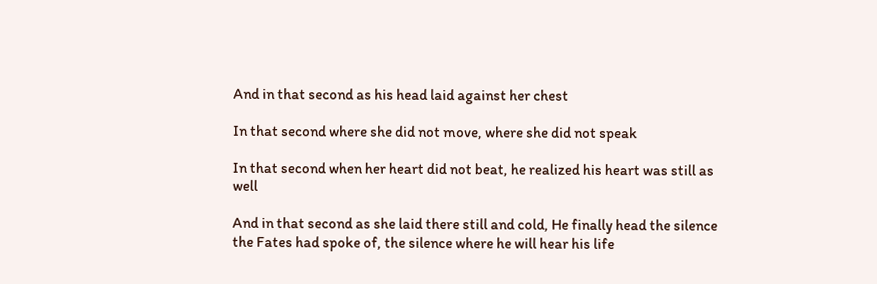And in that second as his head laid against her chest

In that second where she did not move, where she did not speak

In that second when her heart did not beat, he realized his heart was still as well

And in that second as she laid there still and cold, He finally head the silence the Fates had spoke of, the silence where he will hear his life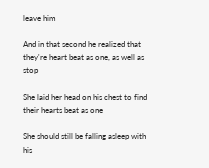leave him

And in that second he realized that they're heart beat as one, as well as stop

She laid her head on his chest to find their hearts beat as one

She should still be falling asleep with his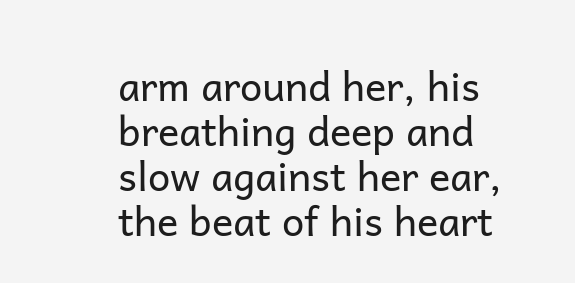arm around her, his breathing deep and slow against her ear, the beat of his heart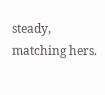steady, matching hers.